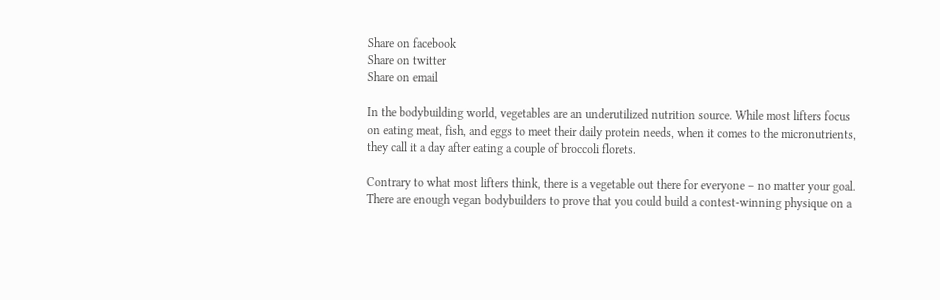Share on facebook
Share on twitter
Share on email

In the bodybuilding world, vegetables are an underutilized nutrition source. While most lifters focus on eating meat, fish, and eggs to meet their daily protein needs, when it comes to the micronutrients, they call it a day after eating a couple of broccoli florets.

Contrary to what most lifters think, there is a vegetable out there for everyone – no matter your goal. There are enough vegan bodybuilders to prove that you could build a contest-winning physique on a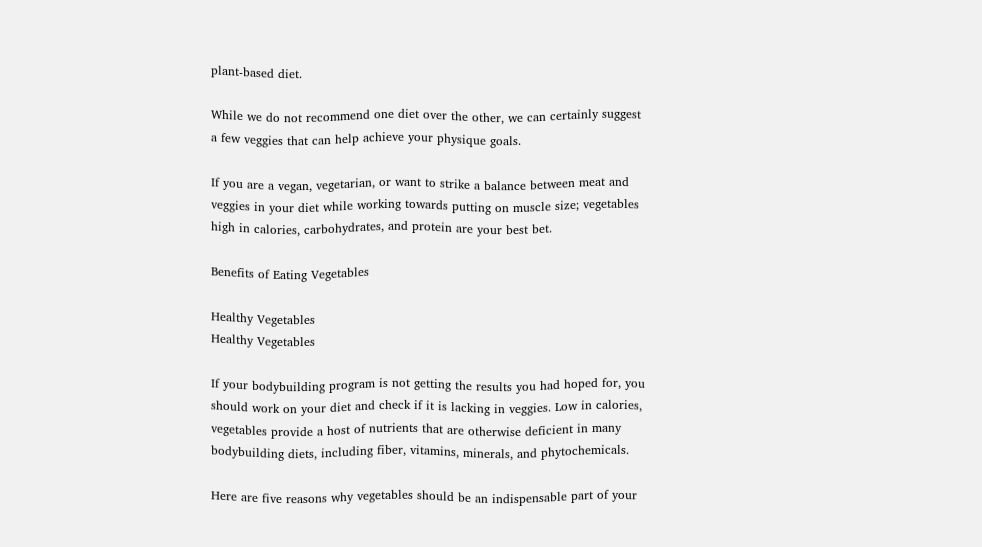plant-based diet.

While we do not recommend one diet over the other, we can certainly suggest a few veggies that can help achieve your physique goals.

If you are a vegan, vegetarian, or want to strike a balance between meat and veggies in your diet while working towards putting on muscle size; vegetables high in calories, carbohydrates, and protein are your best bet.

Benefits of Eating Vegetables

Healthy Vegetables
Healthy Vegetables

If your bodybuilding program is not getting the results you had hoped for, you should work on your diet and check if it is lacking in veggies. Low in calories, vegetables provide a host of nutrients that are otherwise deficient in many bodybuilding diets, including fiber, vitamins, minerals, and phytochemicals.

Here are five reasons why vegetables should be an indispensable part of your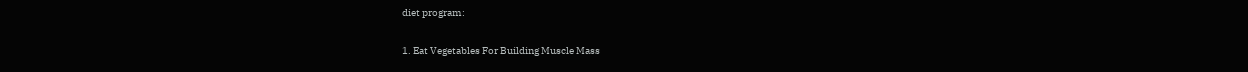diet program:

1. Eat Vegetables For Building Muscle Mass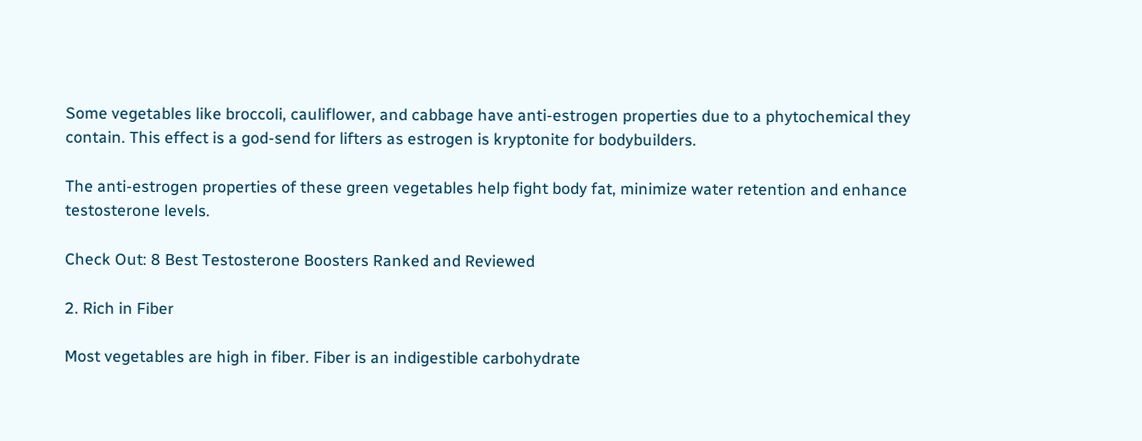Some vegetables like broccoli, cauliflower, and cabbage have anti-estrogen properties due to a phytochemical they contain. This effect is a god-send for lifters as estrogen is kryptonite for bodybuilders.

The anti-estrogen properties of these green vegetables help fight body fat, minimize water retention and enhance testosterone levels.

Check Out: 8 Best Testosterone Boosters Ranked and Reviewed

2. Rich in Fiber

Most vegetables are high in fiber. Fiber is an indigestible carbohydrate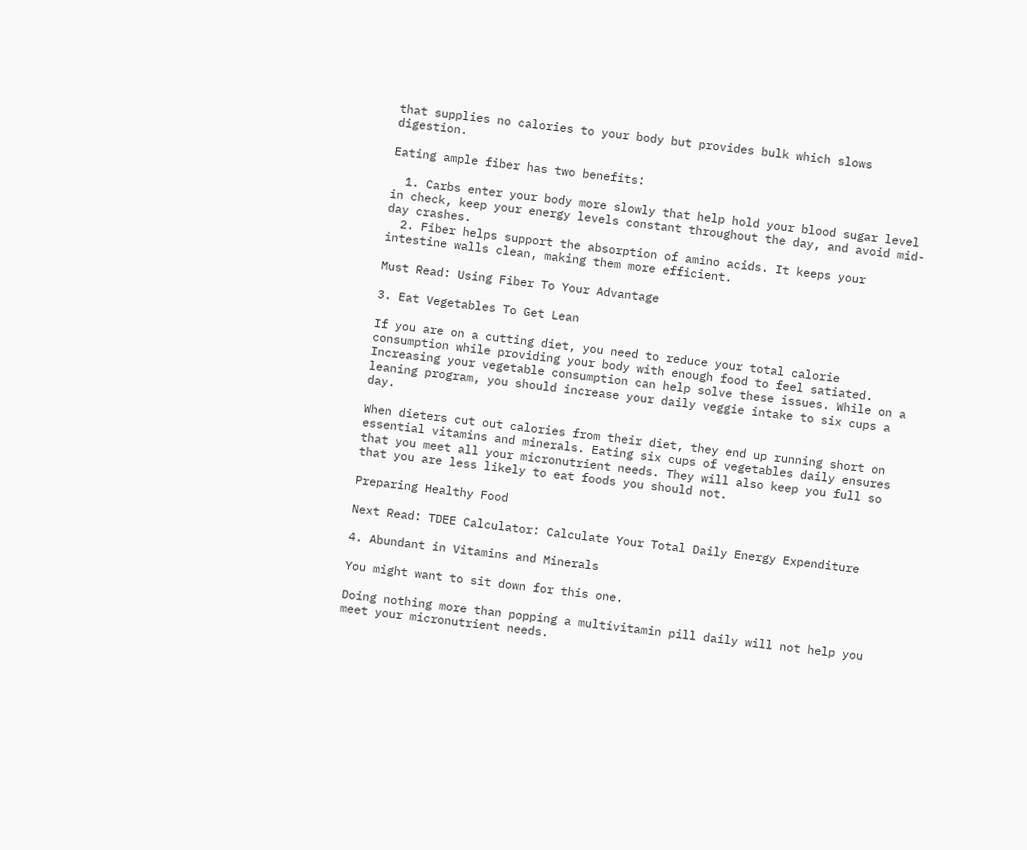that supplies no calories to your body but provides bulk which slows digestion.

Eating ample fiber has two benefits:

  1. Carbs enter your body more slowly that help hold your blood sugar level in check, keep your energy levels constant throughout the day, and avoid mid-day crashes.
  2. Fiber helps support the absorption of amino acids. It keeps your intestine walls clean, making them more efficient.

Must Read: Using Fiber To Your Advantage

3. Eat Vegetables To Get Lean

If you are on a cutting diet, you need to reduce your total calorie consumption while providing your body with enough food to feel satiated. Increasing your vegetable consumption can help solve these issues. While on a leaning program, you should increase your daily veggie intake to six cups a day.

When dieters cut out calories from their diet, they end up running short on essential vitamins and minerals. Eating six cups of vegetables daily ensures that you meet all your micronutrient needs. They will also keep you full so that you are less likely to eat foods you should not.

Preparing Healthy Food

Next Read: TDEE Calculator: Calculate Your Total Daily Energy Expenditure

4. Abundant in Vitamins and Minerals

You might want to sit down for this one.

Doing nothing more than popping a multivitamin pill daily will not help you meet your micronutrient needs.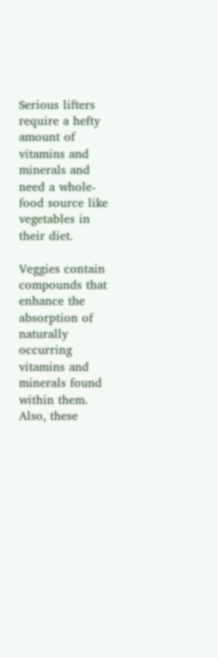Serious lifters require a hefty amount of vitamins and minerals and need a whole-food source like vegetables in their diet.

Veggies contain compounds that enhance the absorption of naturally occurring vitamins and minerals found within them. Also, these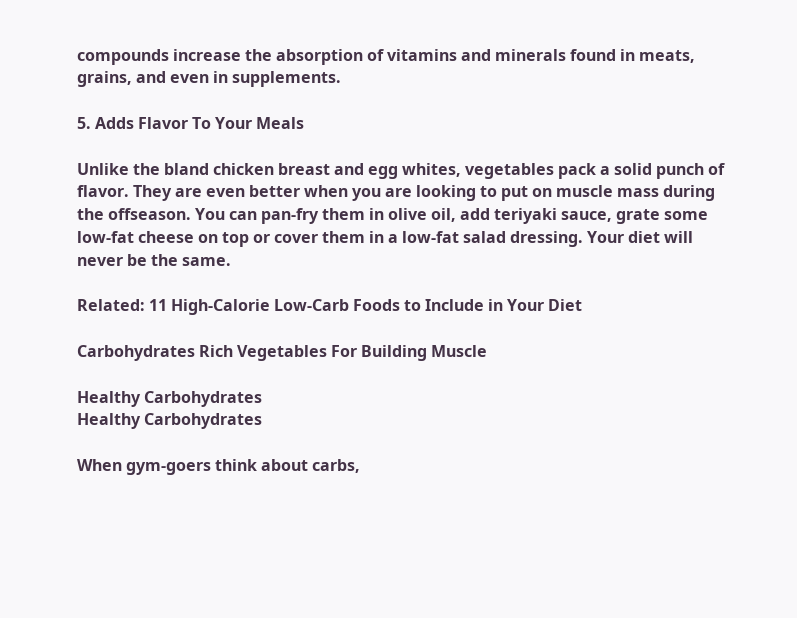compounds increase the absorption of vitamins and minerals found in meats, grains, and even in supplements.

5. Adds Flavor To Your Meals

Unlike the bland chicken breast and egg whites, vegetables pack a solid punch of flavor. They are even better when you are looking to put on muscle mass during the offseason. You can pan-fry them in olive oil, add teriyaki sauce, grate some low-fat cheese on top or cover them in a low-fat salad dressing. Your diet will never be the same.

Related: 11 High-Calorie Low-Carb Foods to Include in Your Diet

Carbohydrates Rich Vegetables For Building Muscle

Healthy Carbohydrates
Healthy Carbohydrates

When gym-goers think about carbs,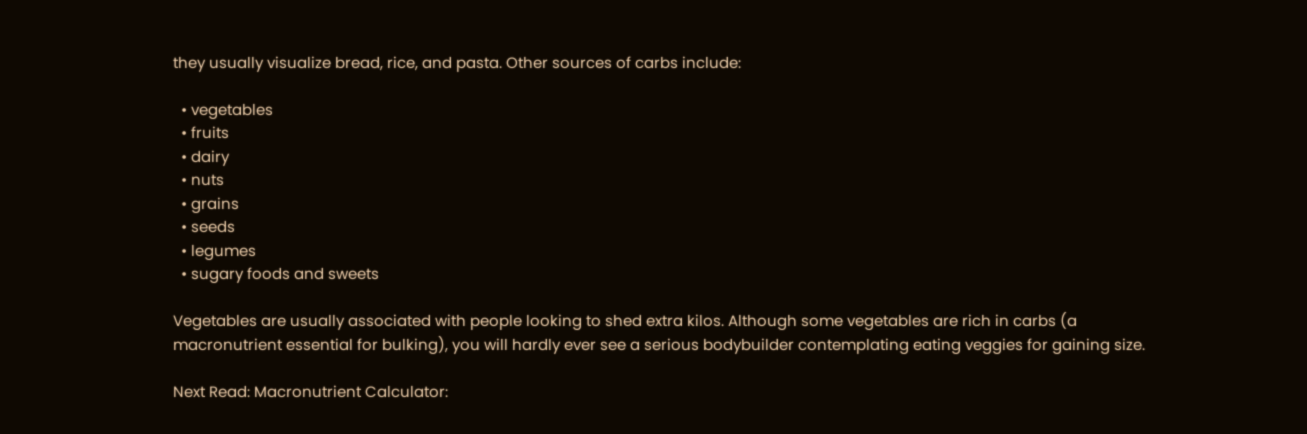they usually visualize bread, rice, and pasta. Other sources of carbs include:

  • vegetables
  • fruits
  • dairy
  • nuts
  • grains
  • seeds
  • legumes
  • sugary foods and sweets

Vegetables are usually associated with people looking to shed extra kilos. Although some vegetables are rich in carbs (a macronutrient essential for bulking), you will hardly ever see a serious bodybuilder contemplating eating veggies for gaining size.

Next Read: Macronutrient Calculator: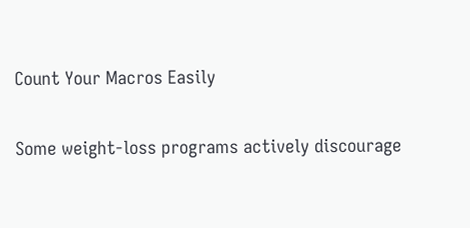Count Your Macros Easily

Some weight-loss programs actively discourage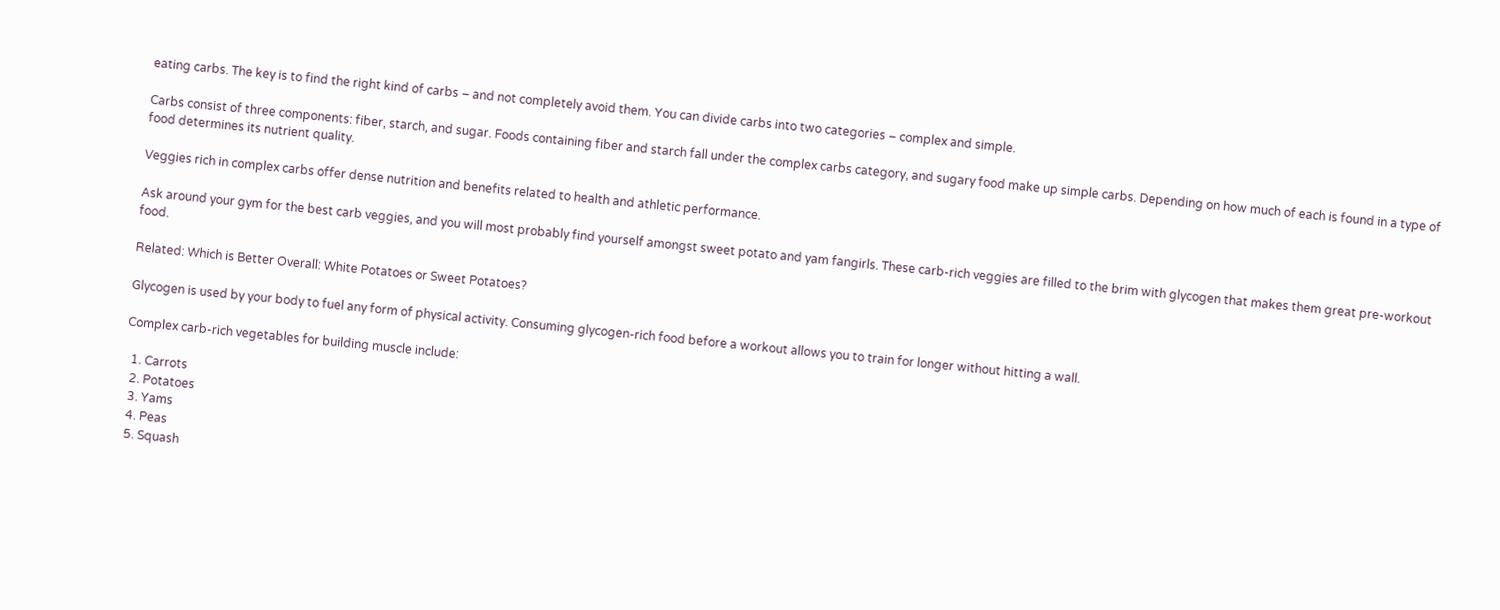eating carbs. The key is to find the right kind of carbs – and not completely avoid them. You can divide carbs into two categories – complex and simple.

Carbs consist of three components: fiber, starch, and sugar. Foods containing fiber and starch fall under the complex carbs category, and sugary food make up simple carbs. Depending on how much of each is found in a type of food determines its nutrient quality.

Veggies rich in complex carbs offer dense nutrition and benefits related to health and athletic performance.

Ask around your gym for the best carb veggies, and you will most probably find yourself amongst sweet potato and yam fangirls. These carb-rich veggies are filled to the brim with glycogen that makes them great pre-workout food.

Related: Which is Better Overall: White Potatoes or Sweet Potatoes?

Glycogen is used by your body to fuel any form of physical activity. Consuming glycogen-rich food before a workout allows you to train for longer without hitting a wall.

Complex carb-rich vegetables for building muscle include:

  1. Carrots
  2. Potatoes
  3. Yams
  4. Peas
  5. Squash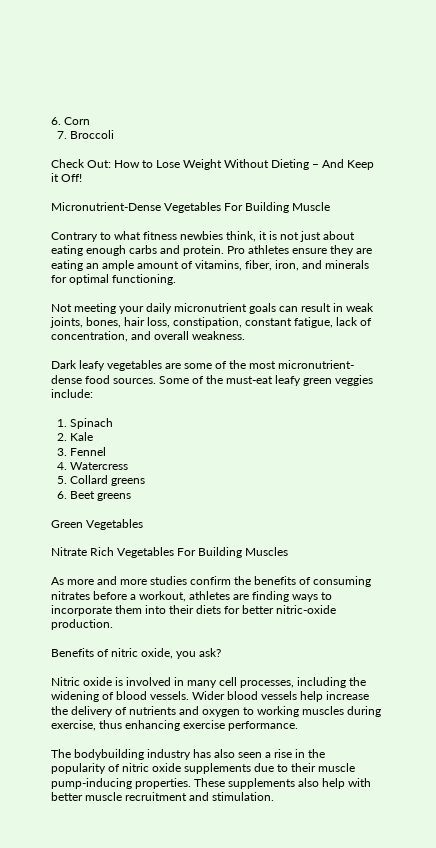6. Corn
  7. Broccoli

Check Out: How to Lose Weight Without Dieting – And Keep it Off!

Micronutrient-Dense Vegetables For Building Muscle

Contrary to what fitness newbies think, it is not just about eating enough carbs and protein. Pro athletes ensure they are eating an ample amount of vitamins, fiber, iron, and minerals for optimal functioning.

Not meeting your daily micronutrient goals can result in weak joints, bones, hair loss, constipation, constant fatigue, lack of concentration, and overall weakness.

Dark leafy vegetables are some of the most micronutrient-dense food sources. Some of the must-eat leafy green veggies include:

  1. Spinach
  2. Kale
  3. Fennel
  4. Watercress
  5. Collard greens
  6. Beet greens

Green Vegetables

Nitrate Rich Vegetables For Building Muscles

As more and more studies confirm the benefits of consuming nitrates before a workout, athletes are finding ways to incorporate them into their diets for better nitric-oxide production.

Benefits of nitric oxide, you ask?

Nitric oxide is involved in many cell processes, including the widening of blood vessels. Wider blood vessels help increase the delivery of nutrients and oxygen to working muscles during exercise, thus enhancing exercise performance.

The bodybuilding industry has also seen a rise in the popularity of nitric oxide supplements due to their muscle pump-inducing properties. These supplements also help with better muscle recruitment and stimulation.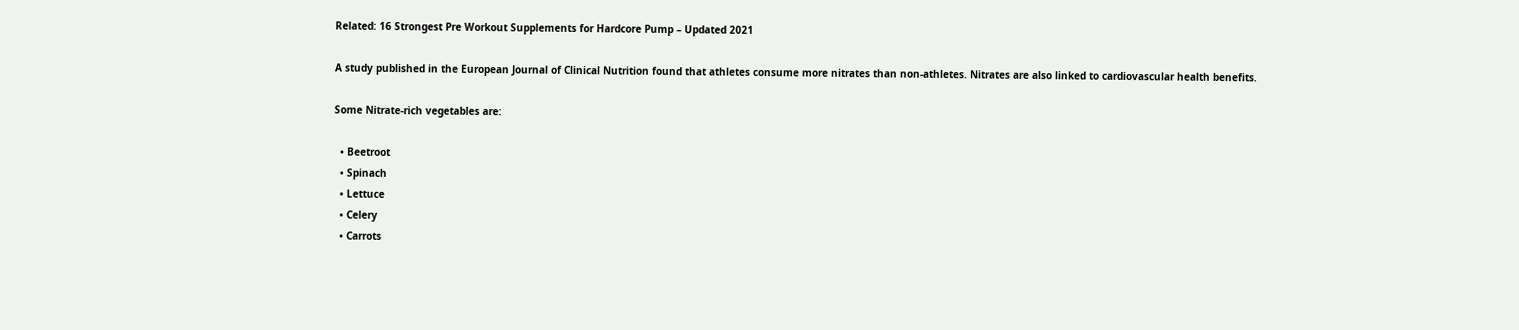Related: 16 Strongest Pre Workout Supplements for Hardcore Pump – Updated 2021

A study published in the European Journal of Clinical Nutrition found that athletes consume more nitrates than non-athletes. Nitrates are also linked to cardiovascular health benefits.

Some Nitrate-rich vegetables are:

  • Beetroot
  • Spinach
  • Lettuce
  • Celery
  • Carrots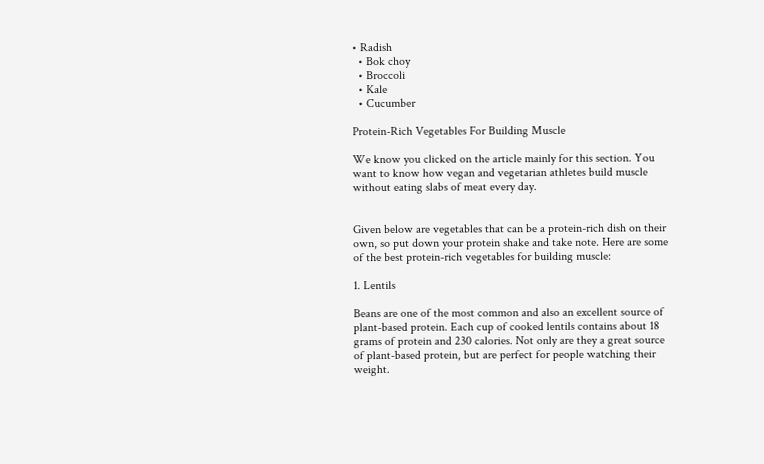• Radish
  • Bok choy
  • Broccoli
  • Kale
  • Cucumber

Protein-Rich Vegetables For Building Muscle

We know you clicked on the article mainly for this section. You want to know how vegan and vegetarian athletes build muscle without eating slabs of meat every day.


Given below are vegetables that can be a protein-rich dish on their own, so put down your protein shake and take note. Here are some of the best protein-rich vegetables for building muscle:

1. Lentils

Beans are one of the most common and also an excellent source of plant-based protein. Each cup of cooked lentils contains about 18 grams of protein and 230 calories. Not only are they a great source of plant-based protein, but are perfect for people watching their weight.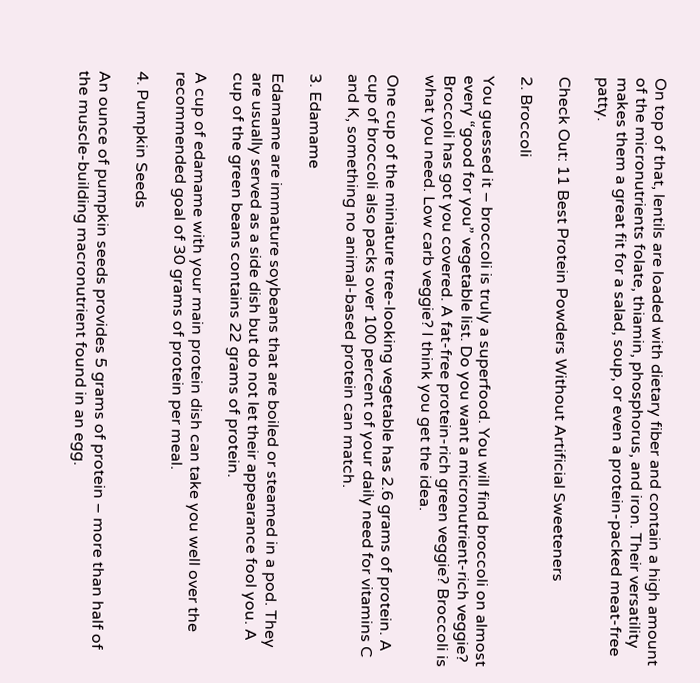On top of that, lentils are loaded with dietary fiber and contain a high amount of the micronutrients folate, thiamin, phosphorus, and iron. Their versatility makes them a great fit for a salad, soup, or even a protein-packed meat-free patty.

Check Out: 11 Best Protein Powders Without Artificial Sweeteners

2. Broccoli

You guessed it – broccoli is truly a superfood. You will find broccoli on almost every “good for you” vegetable list. Do you want a micronutrient-rich veggie? Broccoli has got you covered. A fat-free protein-rich green veggie? Broccoli is what you need. Low carb veggie? I think you get the idea.

One cup of the miniature tree-looking vegetable has 2.6 grams of protein. A cup of broccoli also packs over 100 percent of your daily need for vitamins C and K, something no animal-based protein can match.

3. Edamame

Edamame are immature soybeans that are boiled or steamed in a pod. They are usually served as a side dish but do not let their appearance fool you. A cup of the green beans contains 22 grams of protein.

A cup of edamame with your main protein dish can take you well over the recommended goal of 30 grams of protein per meal.

4. Pumpkin Seeds

An ounce of pumpkin seeds provides 5 grams of protein – more than half of the muscle-building macronutrient found in an egg.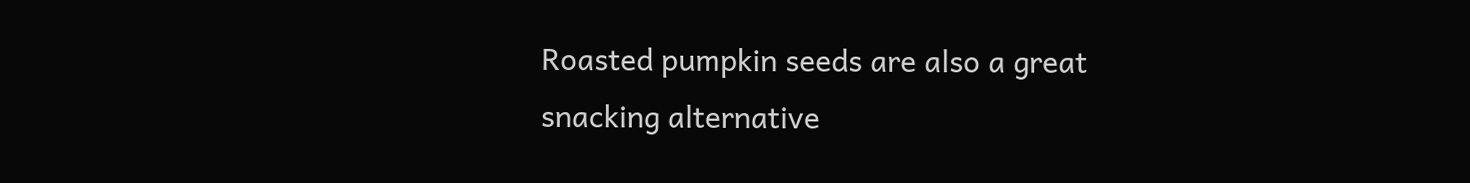Roasted pumpkin seeds are also a great snacking alternative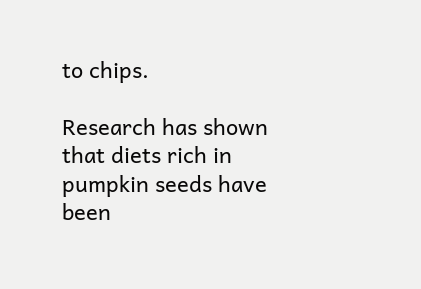to chips.

Research has shown that diets rich in pumpkin seeds have been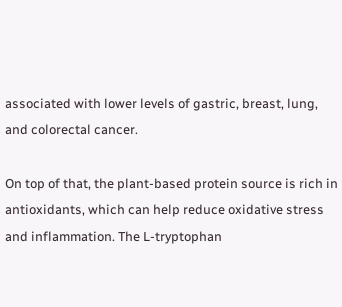associated with lower levels of gastric, breast, lung, and colorectal cancer.

On top of that, the plant-based protein source is rich in antioxidants, which can help reduce oxidative stress and inflammation. The L-tryptophan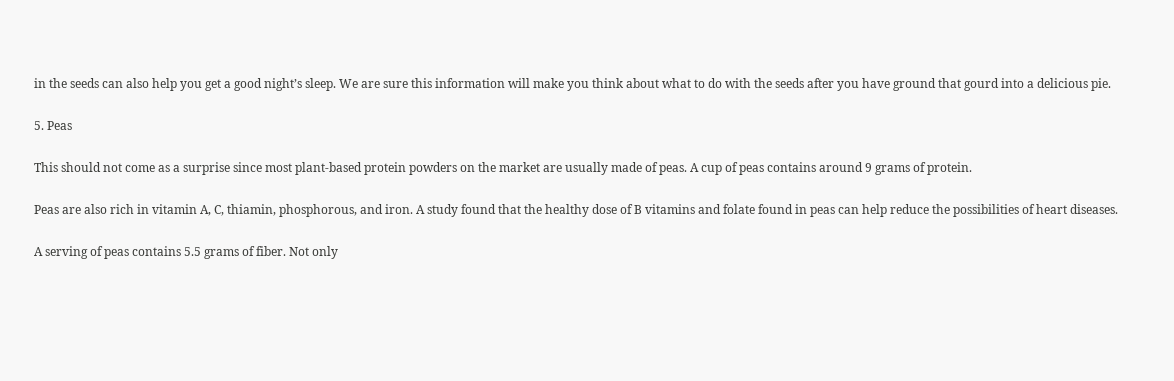in the seeds can also help you get a good night’s sleep. We are sure this information will make you think about what to do with the seeds after you have ground that gourd into a delicious pie.

5. Peas

This should not come as a surprise since most plant-based protein powders on the market are usually made of peas. A cup of peas contains around 9 grams of protein.

Peas are also rich in vitamin A, C, thiamin, phosphorous, and iron. A study found that the healthy dose of B vitamins and folate found in peas can help reduce the possibilities of heart diseases.

A serving of peas contains 5.5 grams of fiber. Not only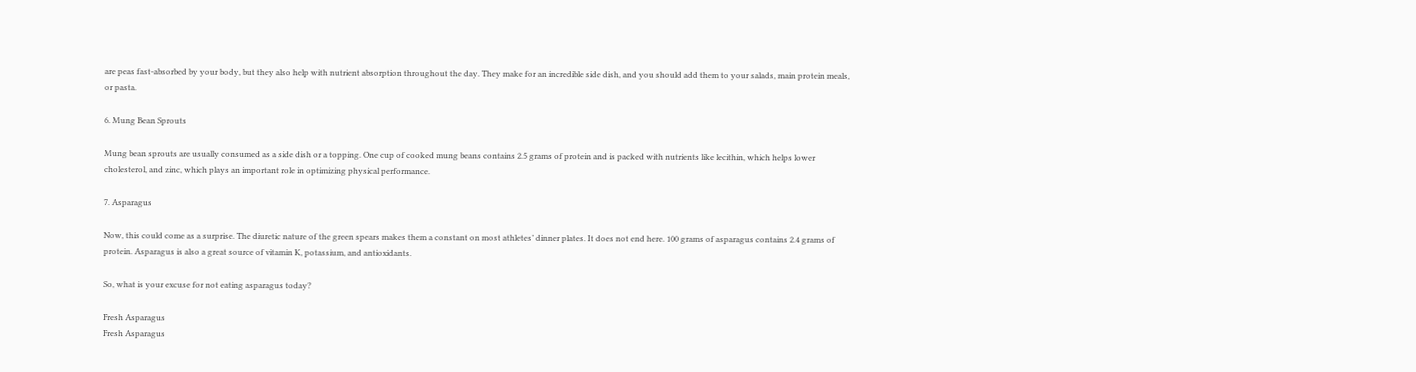are peas fast-absorbed by your body, but they also help with nutrient absorption throughout the day. They make for an incredible side dish, and you should add them to your salads, main protein meals, or pasta.

6. Mung Bean Sprouts

Mung bean sprouts are usually consumed as a side dish or a topping. One cup of cooked mung beans contains 2.5 grams of protein and is packed with nutrients like lecithin, which helps lower cholesterol, and zinc, which plays an important role in optimizing physical performance.

7. Asparagus

Now, this could come as a surprise. The diuretic nature of the green spears makes them a constant on most athletes’ dinner plates. It does not end here. 100 grams of asparagus contains 2.4 grams of protein. Asparagus is also a great source of vitamin K, potassium, and antioxidants.

So, what is your excuse for not eating asparagus today?

Fresh Asparagus
Fresh Asparagus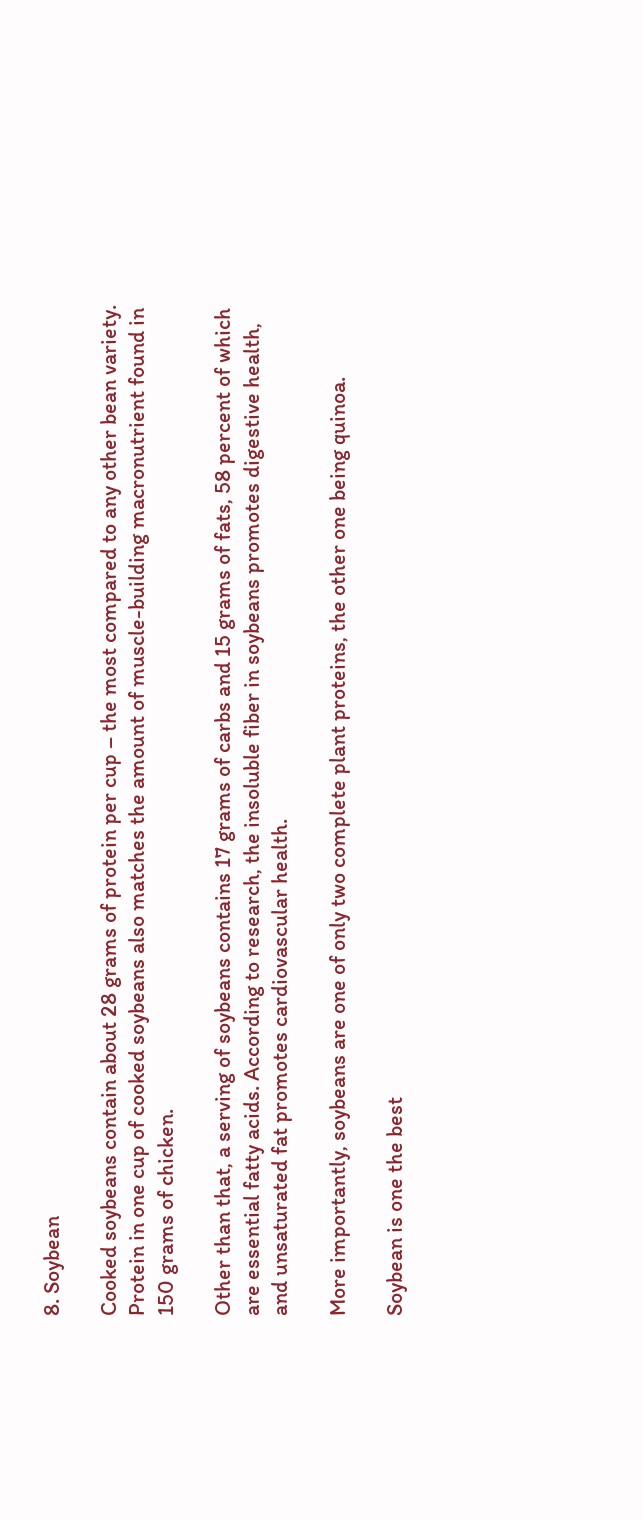8. Soybean

Cooked soybeans contain about 28 grams of protein per cup – the most compared to any other bean variety. Protein in one cup of cooked soybeans also matches the amount of muscle-building macronutrient found in 150 grams of chicken.

Other than that, a serving of soybeans contains 17 grams of carbs and 15 grams of fats, 58 percent of which are essential fatty acids. According to research, the insoluble fiber in soybeans promotes digestive health, and unsaturated fat promotes cardiovascular health.

More importantly, soybeans are one of only two complete plant proteins, the other one being quinoa.

Soybean is one the best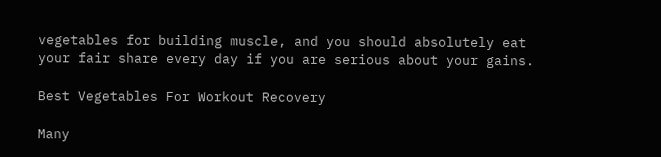vegetables for building muscle, and you should absolutely eat your fair share every day if you are serious about your gains.

Best Vegetables For Workout Recovery

Many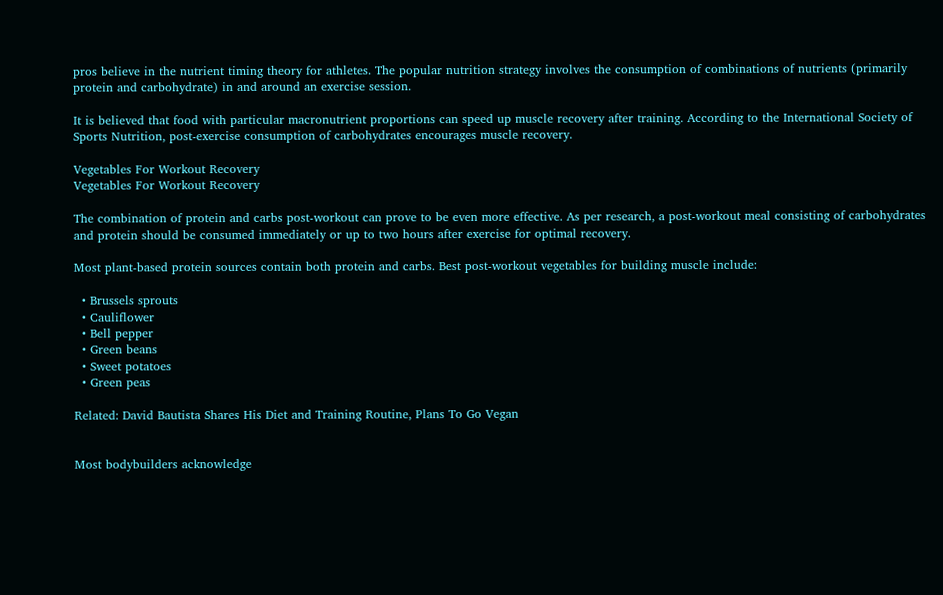pros believe in the nutrient timing theory for athletes. The popular nutrition strategy involves the consumption of combinations of nutrients (primarily protein and carbohydrate) in and around an exercise session.

It is believed that food with particular macronutrient proportions can speed up muscle recovery after training. According to the International Society of Sports Nutrition, post-exercise consumption of carbohydrates encourages muscle recovery.

Vegetables For Workout Recovery
Vegetables For Workout Recovery

The combination of protein and carbs post-workout can prove to be even more effective. As per research, a post-workout meal consisting of carbohydrates and protein should be consumed immediately or up to two hours after exercise for optimal recovery.

Most plant-based protein sources contain both protein and carbs. Best post-workout vegetables for building muscle include:

  • Brussels sprouts
  • Cauliflower
  • Bell pepper
  • Green beans
  • Sweet potatoes
  • Green peas

Related: David Bautista Shares His Diet and Training Routine, Plans To Go Vegan


Most bodybuilders acknowledge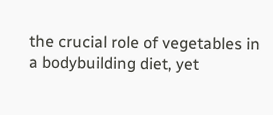the crucial role of vegetables in a bodybuilding diet, yet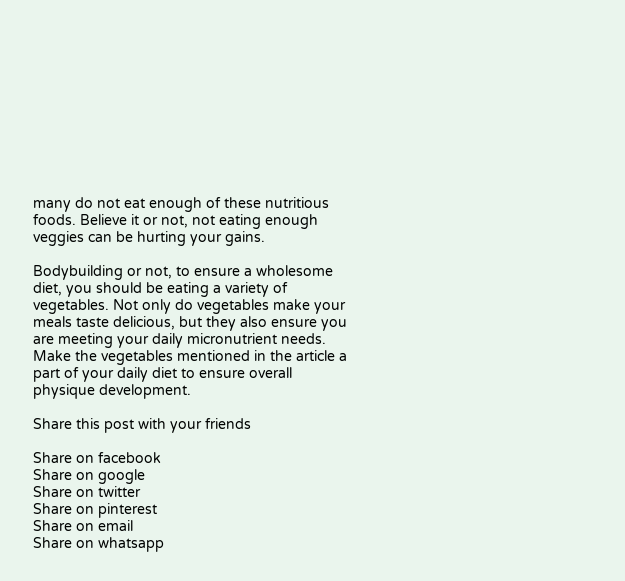many do not eat enough of these nutritious foods. Believe it or not, not eating enough veggies can be hurting your gains.

Bodybuilding or not, to ensure a wholesome diet, you should be eating a variety of vegetables. Not only do vegetables make your meals taste delicious, but they also ensure you are meeting your daily micronutrient needs. Make the vegetables mentioned in the article a part of your daily diet to ensure overall physique development.

Share this post with your friends

Share on facebook
Share on google
Share on twitter
Share on pinterest
Share on email
Share on whatsapp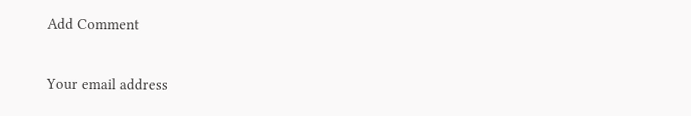Add Comment

Your email address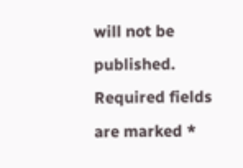will not be published. Required fields are marked *